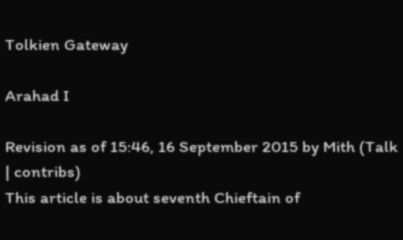Tolkien Gateway

Arahad I

Revision as of 15:46, 16 September 2015 by Mith (Talk | contribs)
This article is about seventh Chieftain of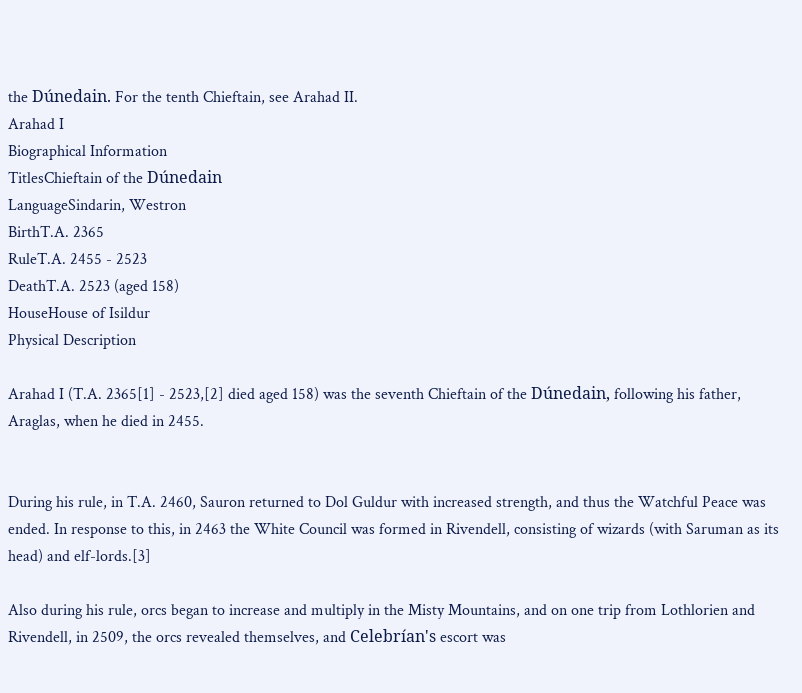the Dúnedain. For the tenth Chieftain, see Arahad II.
Arahad I
Biographical Information
TitlesChieftain of the Dúnedain
LanguageSindarin, Westron
BirthT.A. 2365
RuleT.A. 2455 - 2523
DeathT.A. 2523 (aged 158)
HouseHouse of Isildur
Physical Description

Arahad I (T.A. 2365[1] - 2523,[2] died aged 158) was the seventh Chieftain of the Dúnedain, following his father, Araglas, when he died in 2455.


During his rule, in T.A. 2460, Sauron returned to Dol Guldur with increased strength, and thus the Watchful Peace was ended. In response to this, in 2463 the White Council was formed in Rivendell, consisting of wizards (with Saruman as its head) and elf-lords.[3]

Also during his rule, orcs began to increase and multiply in the Misty Mountains, and on one trip from Lothlorien and Rivendell, in 2509, the orcs revealed themselves, and Celebrían's escort was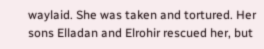waylaid. She was taken and tortured. Her sons Elladan and Elrohir rescued her, but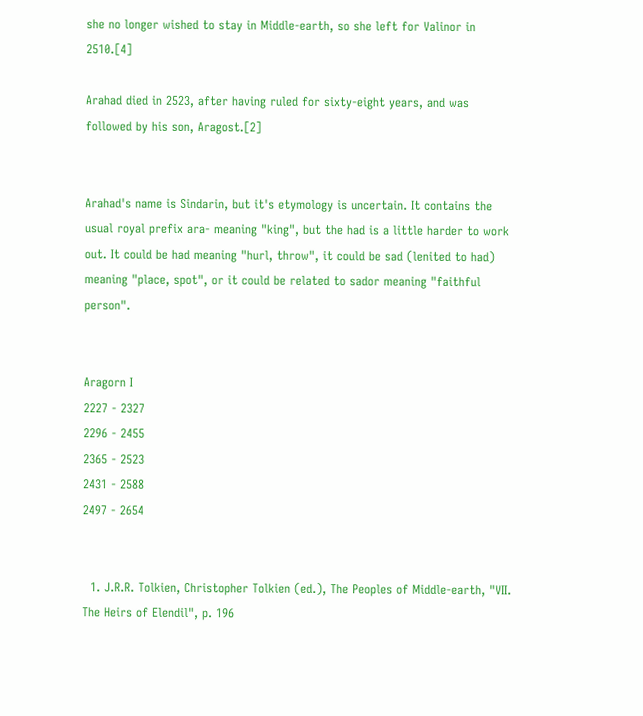she no longer wished to stay in Middle-earth, so she left for Valinor in 2510.[4]

Arahad died in 2523, after having ruled for sixty-eight years, and was followed by his son, Aragost.[2]


Arahad's name is Sindarin, but it's etymology is uncertain. It contains the usual royal prefix ara- meaning "king", but the had is a little harder to work out. It could be had meaning "hurl, throw", it could be sad (lenited to had) meaning "place, spot", or it could be related to sador meaning "faithful person".


Aragorn I
2227 - 2327
2296 - 2455
2365 - 2523
2431 - 2588
2497 - 2654


  1. J.R.R. Tolkien, Christopher Tolkien (ed.), The Peoples of Middle-earth, "VII. The Heirs of Elendil", p. 196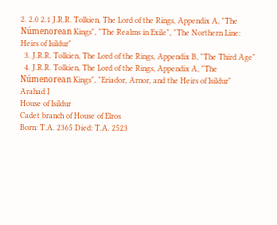2. 2.0 2.1 J.R.R. Tolkien, The Lord of the Rings, Appendix A, "The Númenorean Kings", "The Realms in Exile", "The Northern Line: Heirs of Isildur"
  3. J.R.R. Tolkien, The Lord of the Rings, Appendix B, "The Third Age"
  4. J.R.R. Tolkien, The Lord of the Rings, Appendix A, "The Númenorean Kings", "Eriador, Arnor, and the Heirs of Isildur"
Arahad I
House of Isildur
Cadet branch of House of Elros
Born: T.A. 2365 Died: T.A. 2523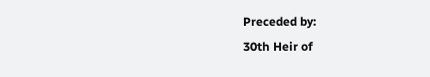Preceded by:
30th Heir of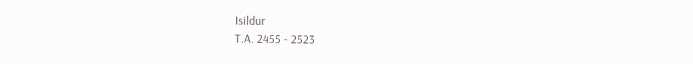Isildur
T.A. 2455 - 2523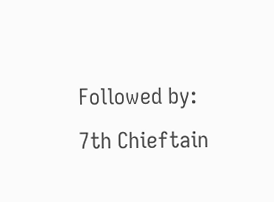Followed by:
7th Chieftain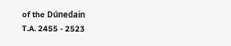of the Dúnedain
T.A. 2455 - 2523